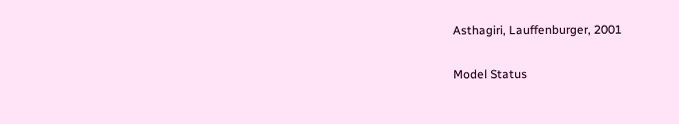Asthagiri, Lauffenburger, 2001

Model Status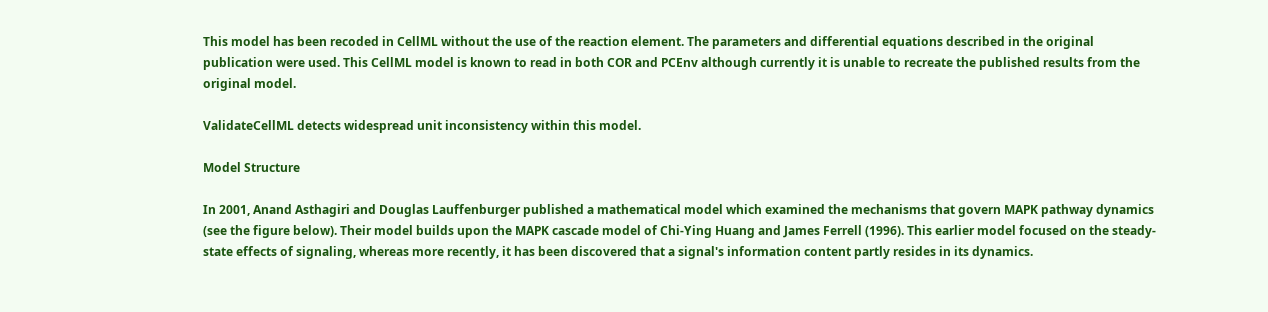This model has been recoded in CellML without the use of the reaction element. The parameters and differential equations described in the original publication were used. This CellML model is known to read in both COR and PCEnv although currently it is unable to recreate the published results from the original model.

ValidateCellML detects widespread unit inconsistency within this model.

Model Structure

In 2001, Anand Asthagiri and Douglas Lauffenburger published a mathematical model which examined the mechanisms that govern MAPK pathway dynamics (see the figure below). Their model builds upon the MAPK cascade model of Chi-Ying Huang and James Ferrell (1996). This earlier model focused on the steady-state effects of signaling, whereas more recently, it has been discovered that a signal's information content partly resides in its dynamics.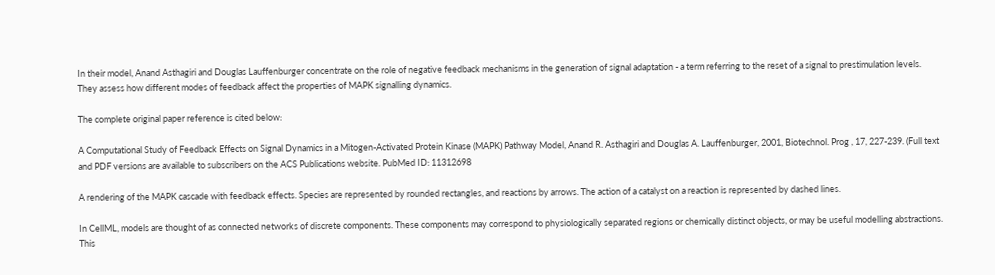In their model, Anand Asthagiri and Douglas Lauffenburger concentrate on the role of negative feedback mechanisms in the generation of signal adaptation - a term referring to the reset of a signal to prestimulation levels. They assess how different modes of feedback affect the properties of MAPK signalling dynamics.

The complete original paper reference is cited below:

A Computational Study of Feedback Effects on Signal Dynamics in a Mitogen-Activated Protein Kinase (MAPK) Pathway Model, Anand R. Asthagiri and Douglas A. Lauffenburger, 2001, Biotechnol. Prog , 17, 227-239. (Full text and PDF versions are available to subscribers on the ACS Publications website. PubMed ID: 11312698

A rendering of the MAPK cascade with feedback effects. Species are represented by rounded rectangles, and reactions by arrows. The action of a catalyst on a reaction is represented by dashed lines.

In CellML, models are thought of as connected networks of discrete components. These components may correspond to physiologically separated regions or chemically distinct objects, or may be useful modelling abstractions. This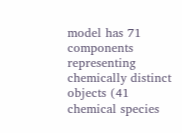model has 71 components representing chemically distinct objects (41 chemical species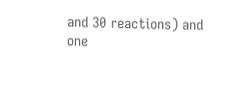and 30 reactions) and one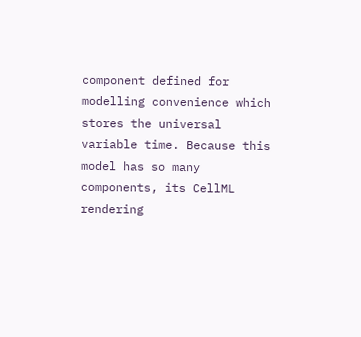component defined for modelling convenience which stores the universal variable time. Because this model has so many components, its CellML rendering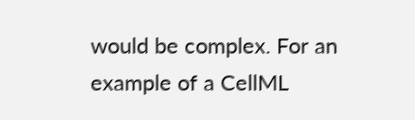would be complex. For an example of a CellML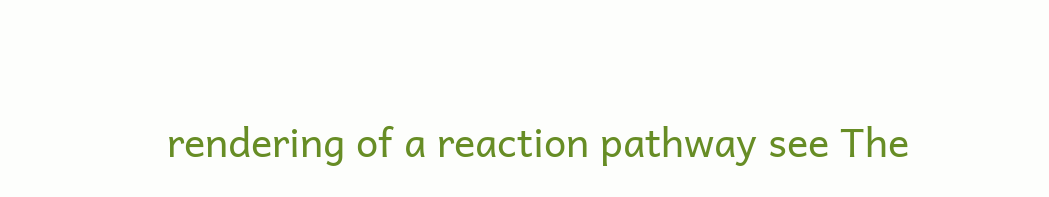rendering of a reaction pathway see The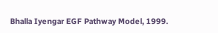Bhalla Iyengar EGF Pathway Model, 1999.